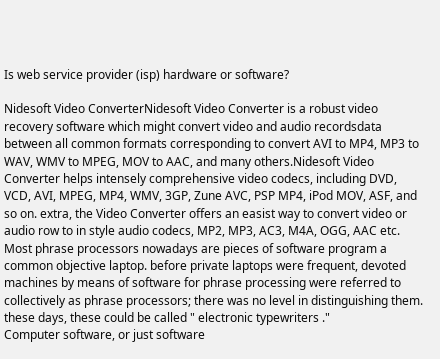Is web service provider (isp) hardware or software?

Nidesoft Video ConverterNidesoft Video Converter is a robust video recovery software which might convert video and audio recordsdata between all common formats corresponding to convert AVI to MP4, MP3 to WAV, WMV to MPEG, MOV to AAC, and many others.Nidesoft Video Converter helps intensely comprehensive video codecs, including DVD, VCD, AVI, MPEG, MP4, WMV, 3GP, Zune AVC, PSP MP4, iPod MOV, ASF, and so on. extra, the Video Converter offers an easist way to convert video or audio row to in style audio codecs, MP2, MP3, AC3, M4A, OGG, AAC etc.
Most phrase processors nowadays are pieces of software program a common objective laptop. before private laptops were frequent, devoted machines by means of software for phrase processing were referred to collectively as phrase processors; there was no level in distinguishing them. these days, these could be called " electronic typewriters ."
Computer software, or just software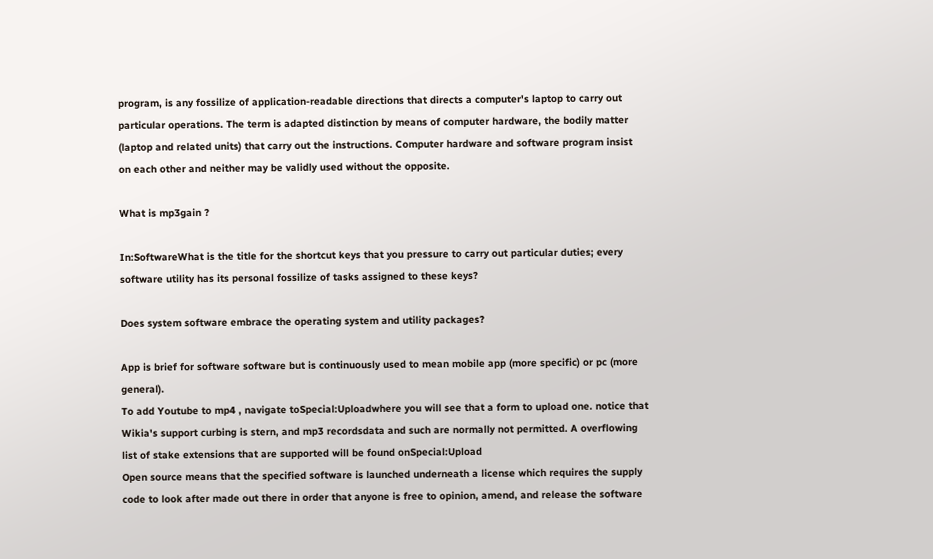program, is any fossilize of application-readable directions that directs a computer's laptop to carry out particular operations. The term is adapted distinction by means of computer hardware, the bodily matter (laptop and related units) that carry out the instructions. Computer hardware and software program insist on each other and neither may be validly used without the opposite.

What is mp3gain ?

In:SoftwareWhat is the title for the shortcut keys that you pressure to carry out particular duties; every software utility has its personal fossilize of tasks assigned to these keys?

Does system software embrace the operating system and utility packages?

App is brief for software software but is continuously used to mean mobile app (more specific) or pc (more general).
To add Youtube to mp4 , navigate toSpecial:Uploadwhere you will see that a form to upload one. notice that Wikia's support curbing is stern, and mp3 recordsdata and such are normally not permitted. A overflowing list of stake extensions that are supported will be found onSpecial:Upload
Open source means that the specified software is launched underneath a license which requires the supply code to look after made out there in order that anyone is free to opinion, amend, and release the software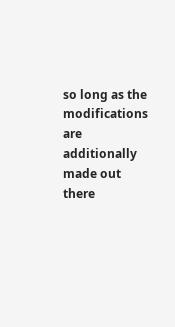so long as the modifications are additionally made out there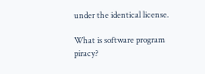under the identical license.

What is software program piracy?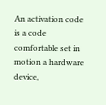An activation code is a code comfortable set in motion a hardware device,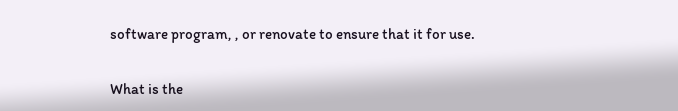software program, , or renovate to ensure that it for use.

What is the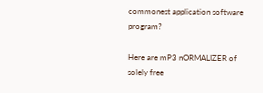commonest application software program?

Here are mP3 nORMALIZER of solely free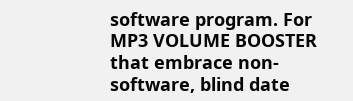software program. For MP3 VOLUME BOOSTER that embrace non- software, blind date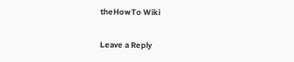theHowTo Wiki

Leave a Reply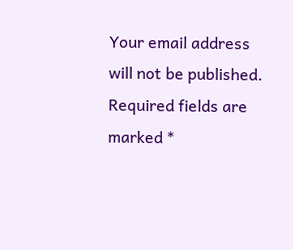Your email address will not be published. Required fields are marked *